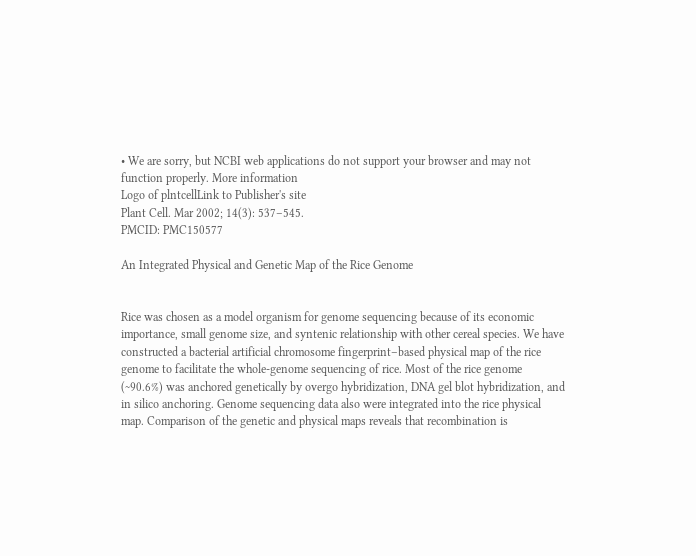• We are sorry, but NCBI web applications do not support your browser and may not function properly. More information
Logo of plntcellLink to Publisher's site
Plant Cell. Mar 2002; 14(3): 537–545.
PMCID: PMC150577

An Integrated Physical and Genetic Map of the Rice Genome


Rice was chosen as a model organism for genome sequencing because of its economic importance, small genome size, and syntenic relationship with other cereal species. We have constructed a bacterial artificial chromosome fingerprint–based physical map of the rice genome to facilitate the whole-genome sequencing of rice. Most of the rice genome (~90.6%) was anchored genetically by overgo hybridization, DNA gel blot hybridization, and in silico anchoring. Genome sequencing data also were integrated into the rice physical map. Comparison of the genetic and physical maps reveals that recombination is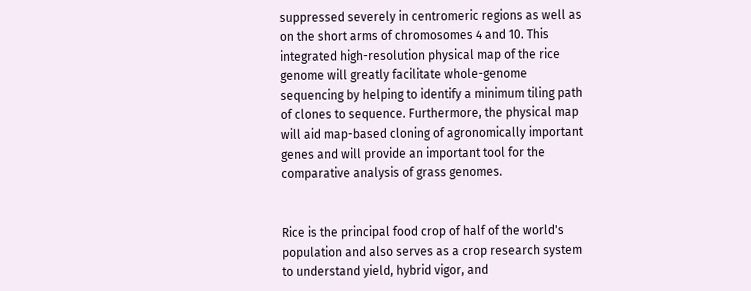suppressed severely in centromeric regions as well as on the short arms of chromosomes 4 and 10. This integrated high-resolution physical map of the rice genome will greatly facilitate whole-genome sequencing by helping to identify a minimum tiling path of clones to sequence. Furthermore, the physical map will aid map-based cloning of agronomically important genes and will provide an important tool for the comparative analysis of grass genomes.


Rice is the principal food crop of half of the world's population and also serves as a crop research system to understand yield, hybrid vigor, and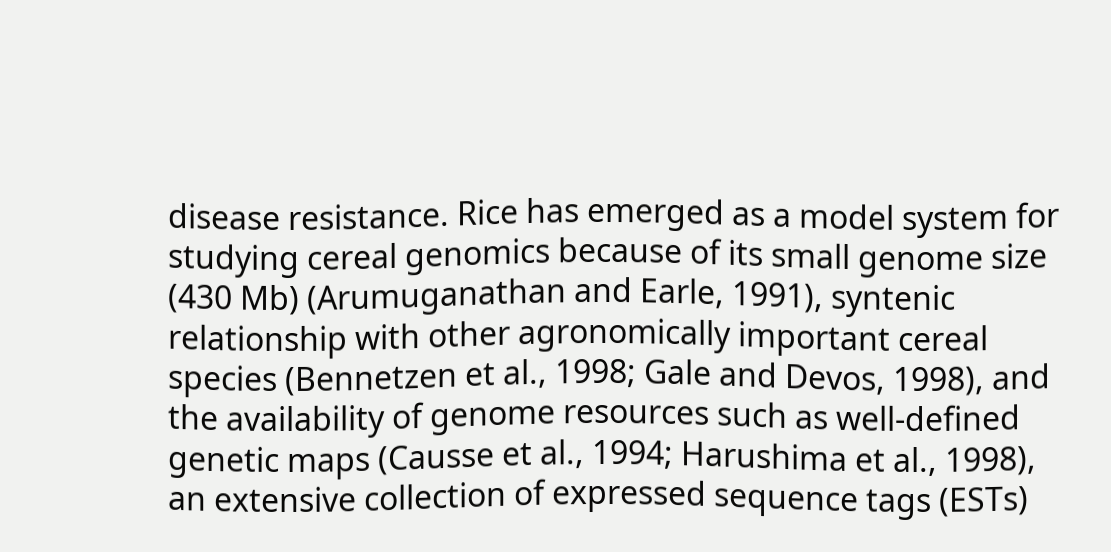disease resistance. Rice has emerged as a model system for studying cereal genomics because of its small genome size (430 Mb) (Arumuganathan and Earle, 1991), syntenic relationship with other agronomically important cereal species (Bennetzen et al., 1998; Gale and Devos, 1998), and the availability of genome resources such as well-defined genetic maps (Causse et al., 1994; Harushima et al., 1998), an extensive collection of expressed sequence tags (ESTs)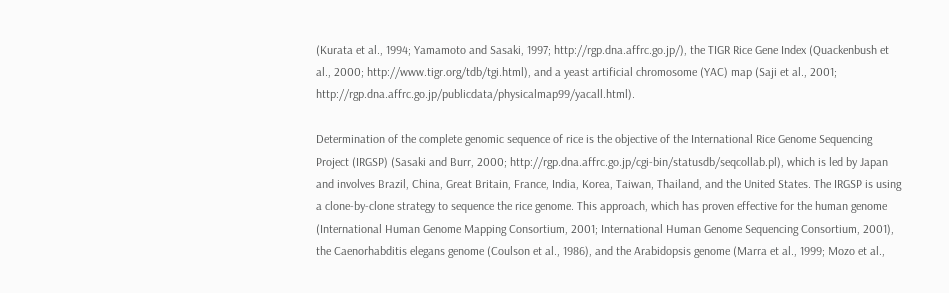(Kurata et al., 1994; Yamamoto and Sasaki, 1997; http://rgp.dna.affrc.go.jp/), the TIGR Rice Gene Index (Quackenbush et al., 2000; http://www.tigr.org/tdb/tgi.html), and a yeast artificial chromosome (YAC) map (Saji et al., 2001; http://rgp.dna.affrc.go.jp/publicdata/physicalmap99/yacall.html).

Determination of the complete genomic sequence of rice is the objective of the International Rice Genome Sequencing Project (IRGSP) (Sasaki and Burr, 2000; http://rgp.dna.affrc.go.jp/cgi-bin/statusdb/seqcollab.pl), which is led by Japan and involves Brazil, China, Great Britain, France, India, Korea, Taiwan, Thailand, and the United States. The IRGSP is using a clone-by-clone strategy to sequence the rice genome. This approach, which has proven effective for the human genome (International Human Genome Mapping Consortium, 2001; International Human Genome Sequencing Consortium, 2001), the Caenorhabditis elegans genome (Coulson et al., 1986), and the Arabidopsis genome (Marra et al., 1999; Mozo et al.,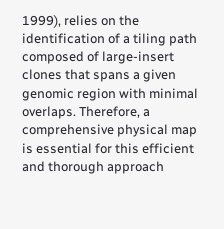1999), relies on the identification of a tiling path composed of large-insert clones that spans a given genomic region with minimal overlaps. Therefore, a comprehensive physical map is essential for this efficient and thorough approach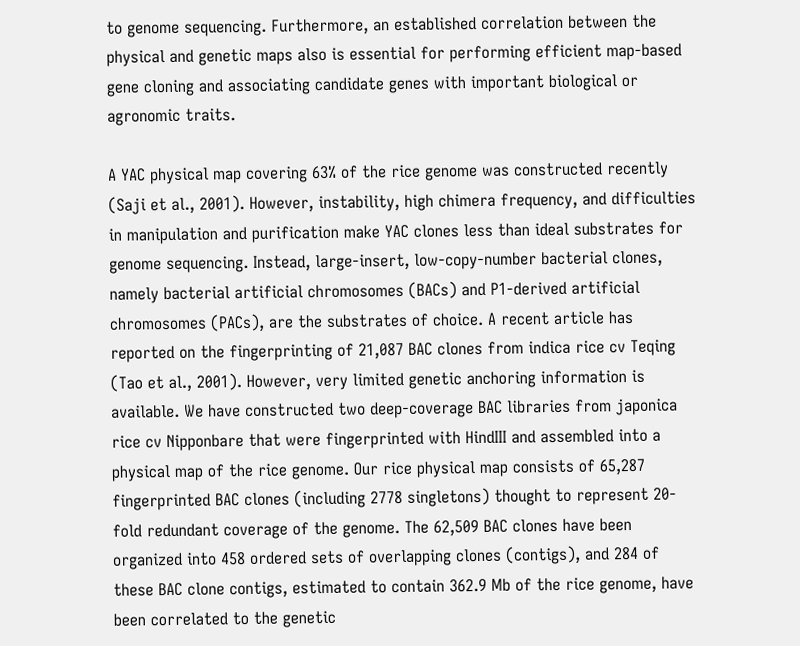to genome sequencing. Furthermore, an established correlation between the physical and genetic maps also is essential for performing efficient map-based gene cloning and associating candidate genes with important biological or agronomic traits.

A YAC physical map covering 63% of the rice genome was constructed recently (Saji et al., 2001). However, instability, high chimera frequency, and difficulties in manipulation and purification make YAC clones less than ideal substrates for genome sequencing. Instead, large-insert, low-copy-number bacterial clones, namely bacterial artificial chromosomes (BACs) and P1-derived artificial chromosomes (PACs), are the substrates of choice. A recent article has reported on the fingerprinting of 21,087 BAC clones from indica rice cv Teqing (Tao et al., 2001). However, very limited genetic anchoring information is available. We have constructed two deep-coverage BAC libraries from japonica rice cv Nipponbare that were fingerprinted with HindIII and assembled into a physical map of the rice genome. Our rice physical map consists of 65,287 fingerprinted BAC clones (including 2778 singletons) thought to represent 20-fold redundant coverage of the genome. The 62,509 BAC clones have been organized into 458 ordered sets of overlapping clones (contigs), and 284 of these BAC clone contigs, estimated to contain 362.9 Mb of the rice genome, have been correlated to the genetic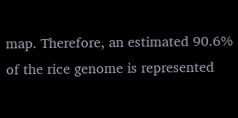map. Therefore, an estimated 90.6% of the rice genome is represented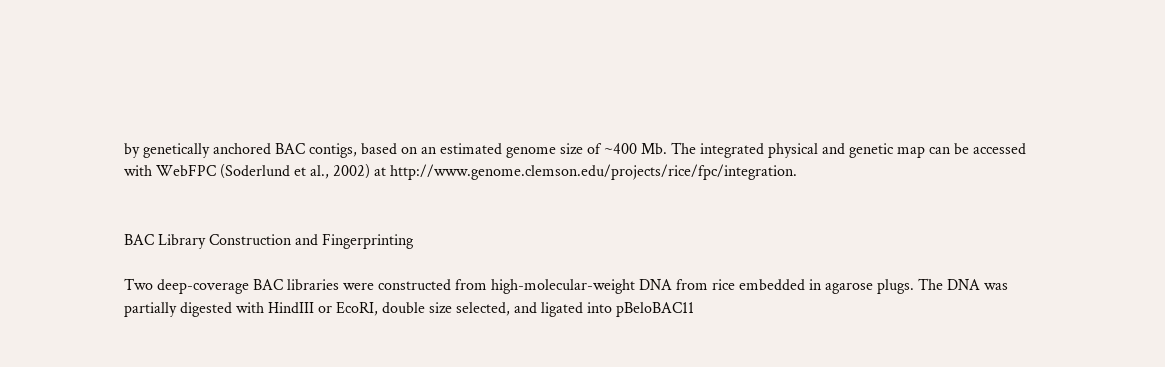by genetically anchored BAC contigs, based on an estimated genome size of ~400 Mb. The integrated physical and genetic map can be accessed with WebFPC (Soderlund et al., 2002) at http://www.genome.clemson.edu/projects/rice/fpc/integration.


BAC Library Construction and Fingerprinting

Two deep-coverage BAC libraries were constructed from high-molecular-weight DNA from rice embedded in agarose plugs. The DNA was partially digested with HindIII or EcoRI, double size selected, and ligated into pBeloBAC11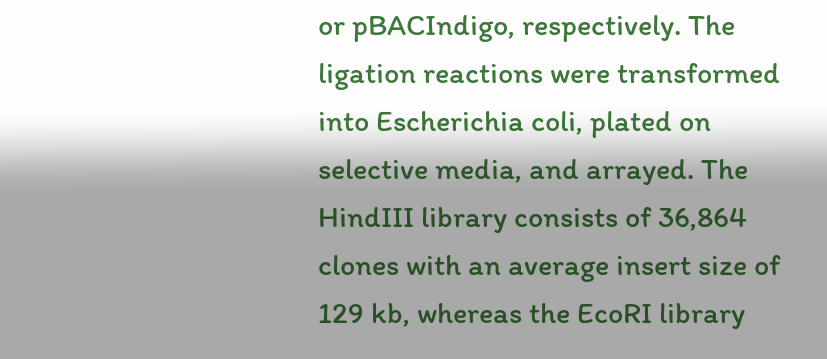or pBACIndigo, respectively. The ligation reactions were transformed into Escherichia coli, plated on selective media, and arrayed. The HindIII library consists of 36,864 clones with an average insert size of 129 kb, whereas the EcoRI library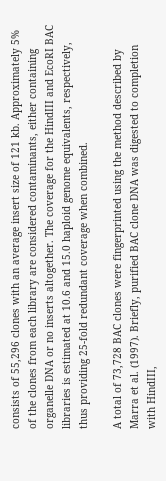consists of 55,296 clones with an average insert size of 121 kb. Approximately 5% of the clones from each library are considered contaminants, either containing organelle DNA or no inserts altogether. The coverage for the HindIII and EcoRI BAC libraries is estimated at 10.6 and 15.0 haploid genome equivalents, respectively, thus providing 25-fold redundant coverage when combined.

A total of 73,728 BAC clones were fingerprinted using the method described by Marra et al. (1997). Briefly, purified BAC clone DNA was digested to completion with HindIII,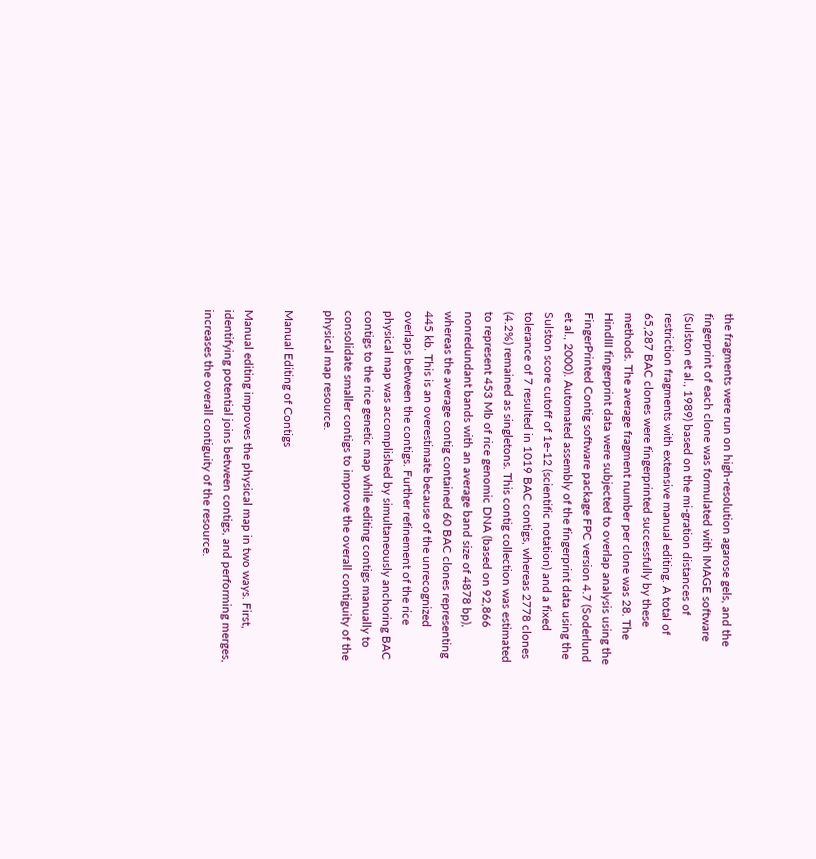the fragments were run on high-resolution agarose gels, and the fingerprint of each clone was formulated with IMAGE software (Sulston et al., 1989) based on the mi-gration distances of restriction fragments with extensive manual editing. A total of 65,287 BAC clones were fingerprinted successfully by these methods. The average fragment number per clone was 28. The HindIII fingerprint data were subjected to overlap analysis using the FingerPrinted Contig software package FPC version 4.7 (Soderlund et al., 2000). Automated assembly of the fingerprint data using the Sulston score cutoff of 1e-12 (scientific notation) and a fixed tolerance of 7 resulted in 1019 BAC contigs, whereas 2778 clones (4.2%) remained as singletons. This contig collection was estimated to represent 453 Mb of rice genomic DNA (based on 92,866 nonredundant bands with an average band size of 4878 bp), whereas the average contig contained 60 BAC clones representing 445 kb. This is an overestimate because of the unrecognized overlaps between the contigs. Further refinement of the rice physical map was accomplished by simultaneously anchoring BAC contigs to the rice genetic map while editing contigs manually to consolidate smaller contigs to improve the overall contiguity of the physical map resource.

Manual Editing of Contigs

Manual editing improves the physical map in two ways. First, identifying potential joins between contigs, and performing merges, increases the overall contiguity of the resource.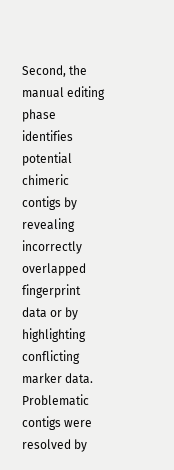Second, the manual editing phase identifies potential chimeric contigs by revealing incorrectly overlapped fingerprint data or by highlighting conflicting marker data. Problematic contigs were resolved by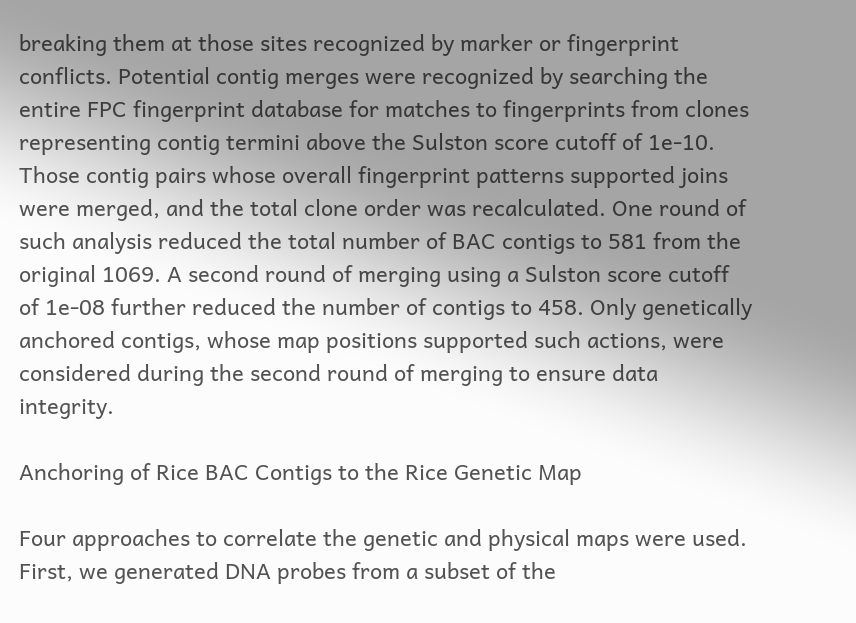breaking them at those sites recognized by marker or fingerprint conflicts. Potential contig merges were recognized by searching the entire FPC fingerprint database for matches to fingerprints from clones representing contig termini above the Sulston score cutoff of 1e-10. Those contig pairs whose overall fingerprint patterns supported joins were merged, and the total clone order was recalculated. One round of such analysis reduced the total number of BAC contigs to 581 from the original 1069. A second round of merging using a Sulston score cutoff of 1e-08 further reduced the number of contigs to 458. Only genetically anchored contigs, whose map positions supported such actions, were considered during the second round of merging to ensure data integrity.

Anchoring of Rice BAC Contigs to the Rice Genetic Map

Four approaches to correlate the genetic and physical maps were used. First, we generated DNA probes from a subset of the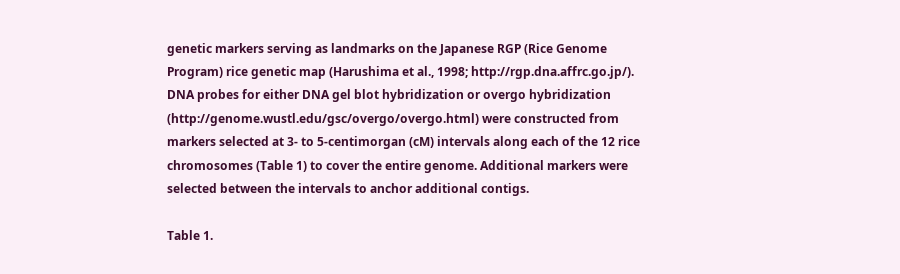genetic markers serving as landmarks on the Japanese RGP (Rice Genome Program) rice genetic map (Harushima et al., 1998; http://rgp.dna.affrc.go.jp/). DNA probes for either DNA gel blot hybridization or overgo hybridization (http://genome.wustl.edu/gsc/overgo/overgo.html) were constructed from markers selected at 3- to 5-centimorgan (cM) intervals along each of the 12 rice chromosomes (Table 1) to cover the entire genome. Additional markers were selected between the intervals to anchor additional contigs.

Table 1.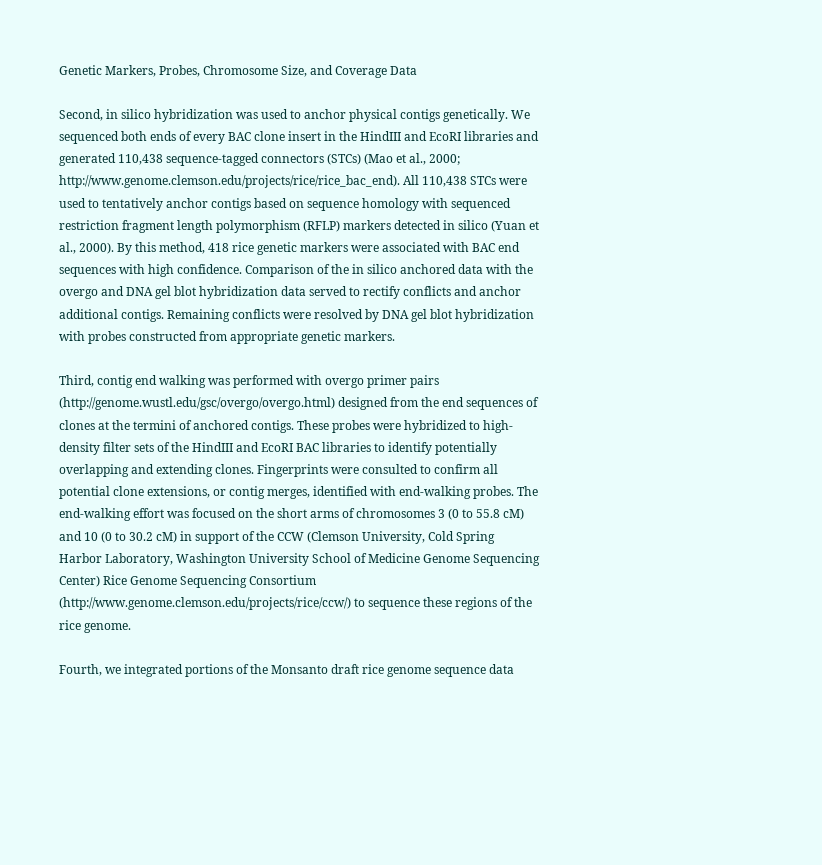Genetic Markers, Probes, Chromosome Size, and Coverage Data

Second, in silico hybridization was used to anchor physical contigs genetically. We sequenced both ends of every BAC clone insert in the HindIII and EcoRI libraries and generated 110,438 sequence-tagged connectors (STCs) (Mao et al., 2000; http://www.genome.clemson.edu/projects/rice/rice_bac_end). All 110,438 STCs were used to tentatively anchor contigs based on sequence homology with sequenced restriction fragment length polymorphism (RFLP) markers detected in silico (Yuan et al., 2000). By this method, 418 rice genetic markers were associated with BAC end sequences with high confidence. Comparison of the in silico anchored data with the overgo and DNA gel blot hybridization data served to rectify conflicts and anchor additional contigs. Remaining conflicts were resolved by DNA gel blot hybridization with probes constructed from appropriate genetic markers.

Third, contig end walking was performed with overgo primer pairs (http://genome.wustl.edu/gsc/overgo/overgo.html) designed from the end sequences of clones at the termini of anchored contigs. These probes were hybridized to high-density filter sets of the HindIII and EcoRI BAC libraries to identify potentially overlapping and extending clones. Fingerprints were consulted to confirm all potential clone extensions, or contig merges, identified with end-walking probes. The end-walking effort was focused on the short arms of chromosomes 3 (0 to 55.8 cM) and 10 (0 to 30.2 cM) in support of the CCW (Clemson University, Cold Spring Harbor Laboratory, Washington University School of Medicine Genome Sequencing Center) Rice Genome Sequencing Consortium (http://www.genome.clemson.edu/projects/rice/ccw/) to sequence these regions of the rice genome.

Fourth, we integrated portions of the Monsanto draft rice genome sequence data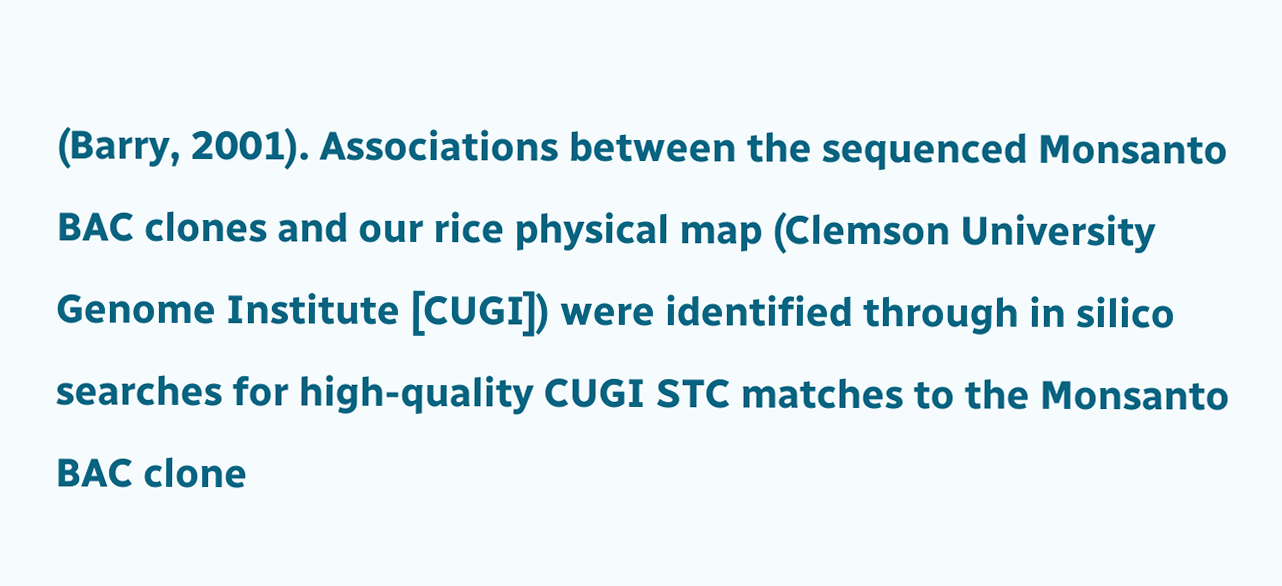(Barry, 2001). Associations between the sequenced Monsanto BAC clones and our rice physical map (Clemson University Genome Institute [CUGI]) were identified through in silico searches for high-quality CUGI STC matches to the Monsanto BAC clone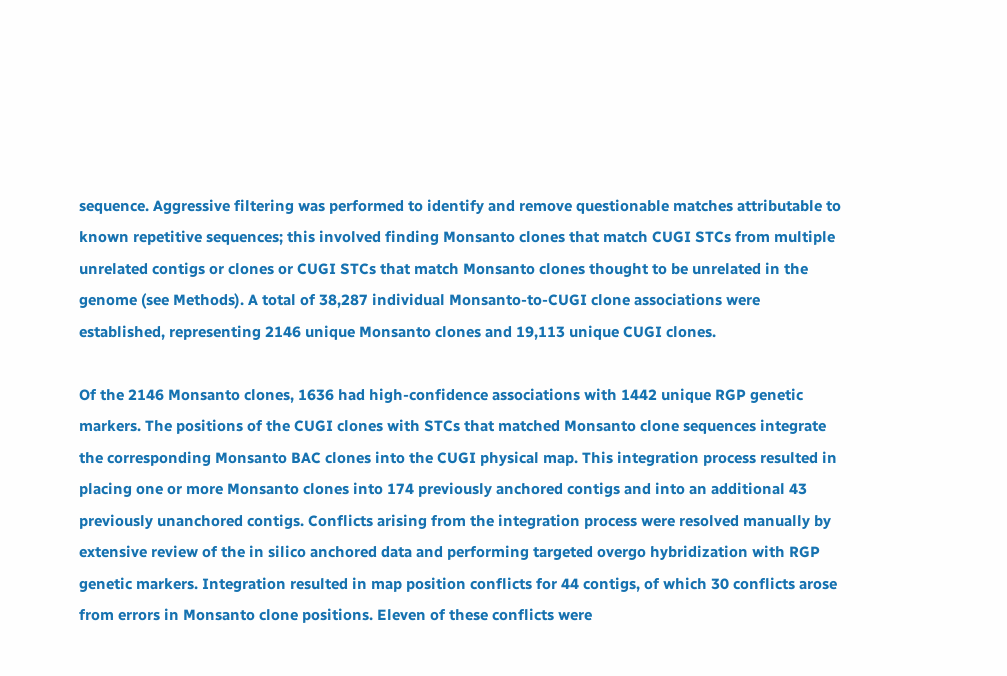sequence. Aggressive filtering was performed to identify and remove questionable matches attributable to known repetitive sequences; this involved finding Monsanto clones that match CUGI STCs from multiple unrelated contigs or clones or CUGI STCs that match Monsanto clones thought to be unrelated in the genome (see Methods). A total of 38,287 individual Monsanto-to-CUGI clone associations were established, representing 2146 unique Monsanto clones and 19,113 unique CUGI clones.

Of the 2146 Monsanto clones, 1636 had high-confidence associations with 1442 unique RGP genetic markers. The positions of the CUGI clones with STCs that matched Monsanto clone sequences integrate the corresponding Monsanto BAC clones into the CUGI physical map. This integration process resulted in placing one or more Monsanto clones into 174 previously anchored contigs and into an additional 43 previously unanchored contigs. Conflicts arising from the integration process were resolved manually by extensive review of the in silico anchored data and performing targeted overgo hybridization with RGP genetic markers. Integration resulted in map position conflicts for 44 contigs, of which 30 conflicts arose from errors in Monsanto clone positions. Eleven of these conflicts were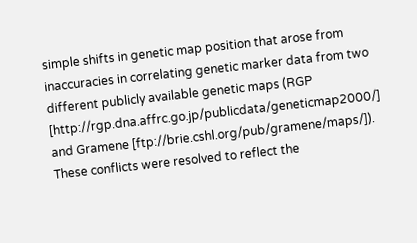simple shifts in genetic map position that arose from inaccuracies in correlating genetic marker data from two different publicly available genetic maps (RGP [http://rgp.dna.affrc.go.jp/publicdata/geneticmap2000/] and Gramene [ftp://brie.cshl.org/pub/gramene/maps/]). These conflicts were resolved to reflect the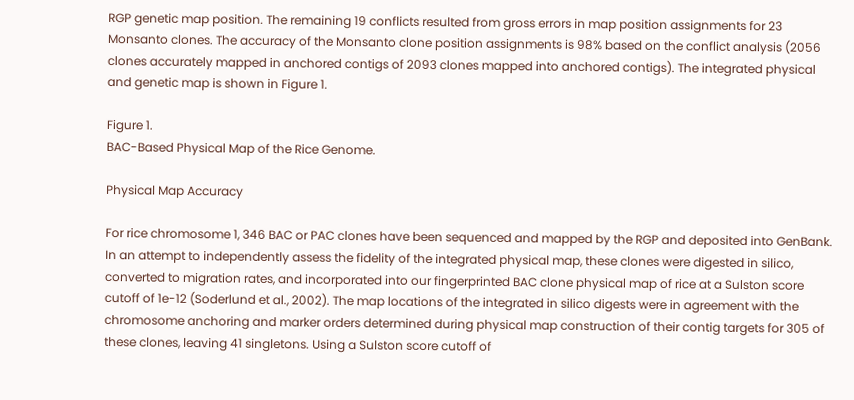RGP genetic map position. The remaining 19 conflicts resulted from gross errors in map position assignments for 23 Monsanto clones. The accuracy of the Monsanto clone position assignments is 98% based on the conflict analysis (2056 clones accurately mapped in anchored contigs of 2093 clones mapped into anchored contigs). The integrated physical and genetic map is shown in Figure 1.

Figure 1.
BAC-Based Physical Map of the Rice Genome.

Physical Map Accuracy

For rice chromosome 1, 346 BAC or PAC clones have been sequenced and mapped by the RGP and deposited into GenBank. In an attempt to independently assess the fidelity of the integrated physical map, these clones were digested in silico, converted to migration rates, and incorporated into our fingerprinted BAC clone physical map of rice at a Sulston score cutoff of 1e-12 (Soderlund et al., 2002). The map locations of the integrated in silico digests were in agreement with the chromosome anchoring and marker orders determined during physical map construction of their contig targets for 305 of these clones, leaving 41 singletons. Using a Sulston score cutoff of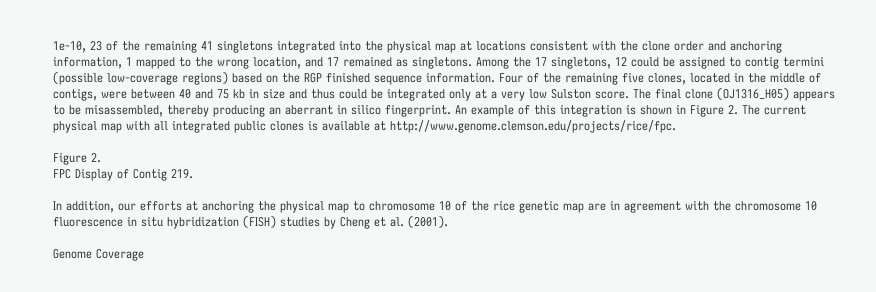1e-10, 23 of the remaining 41 singletons integrated into the physical map at locations consistent with the clone order and anchoring information, 1 mapped to the wrong location, and 17 remained as singletons. Among the 17 singletons, 12 could be assigned to contig termini (possible low-coverage regions) based on the RGP finished sequence information. Four of the remaining five clones, located in the middle of contigs, were between 40 and 75 kb in size and thus could be integrated only at a very low Sulston score. The final clone (OJ1316_H05) appears to be misassembled, thereby producing an aberrant in silico fingerprint. An example of this integration is shown in Figure 2. The current physical map with all integrated public clones is available at http://www.genome.clemson.edu/projects/rice/fpc.

Figure 2.
FPC Display of Contig 219.

In addition, our efforts at anchoring the physical map to chromosome 10 of the rice genetic map are in agreement with the chromosome 10 fluorescence in situ hybridization (FISH) studies by Cheng et al. (2001).

Genome Coverage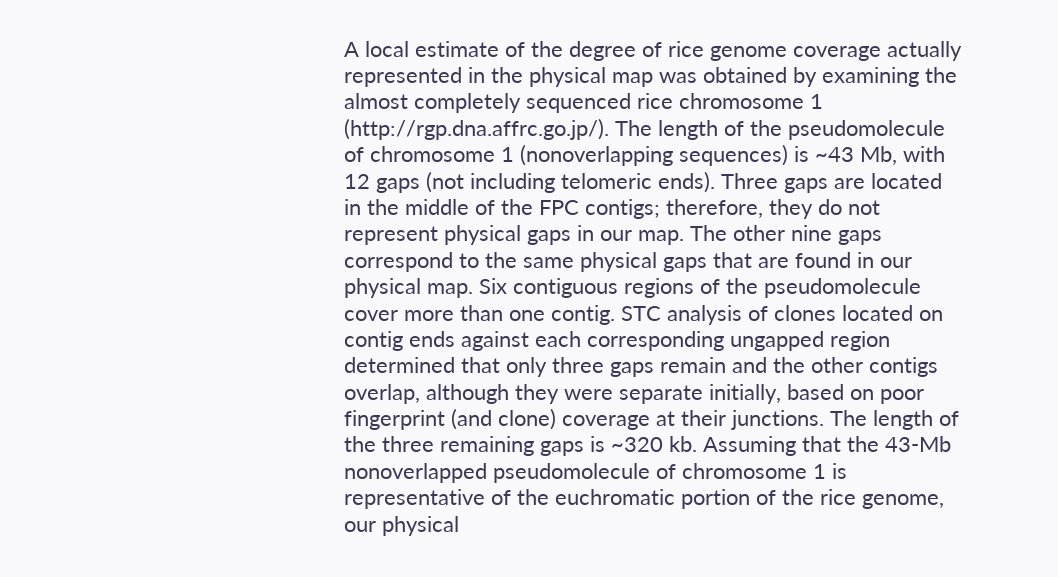A local estimate of the degree of rice genome coverage actually represented in the physical map was obtained by examining the almost completely sequenced rice chromosome 1 (http://rgp.dna.affrc.go.jp/). The length of the pseudomolecule of chromosome 1 (nonoverlapping sequences) is ~43 Mb, with 12 gaps (not including telomeric ends). Three gaps are located in the middle of the FPC contigs; therefore, they do not represent physical gaps in our map. The other nine gaps correspond to the same physical gaps that are found in our physical map. Six contiguous regions of the pseudomolecule cover more than one contig. STC analysis of clones located on contig ends against each corresponding ungapped region determined that only three gaps remain and the other contigs overlap, although they were separate initially, based on poor fingerprint (and clone) coverage at their junctions. The length of the three remaining gaps is ~320 kb. Assuming that the 43-Mb nonoverlapped pseudomolecule of chromosome 1 is representative of the euchromatic portion of the rice genome, our physical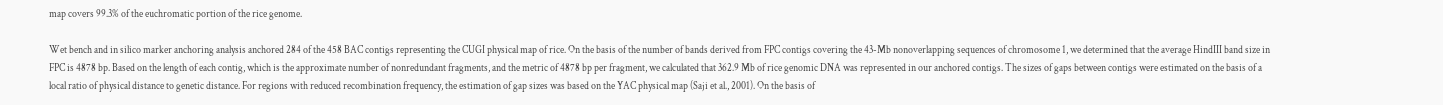map covers 99.3% of the euchromatic portion of the rice genome.

Wet bench and in silico marker anchoring analysis anchored 284 of the 458 BAC contigs representing the CUGI physical map of rice. On the basis of the number of bands derived from FPC contigs covering the 43-Mb nonoverlapping sequences of chromosome 1, we determined that the average HindIII band size in FPC is 4878 bp. Based on the length of each contig, which is the approximate number of nonredundant fragments, and the metric of 4878 bp per fragment, we calculated that 362.9 Mb of rice genomic DNA was represented in our anchored contigs. The sizes of gaps between contigs were estimated on the basis of a local ratio of physical distance to genetic distance. For regions with reduced recombination frequency, the estimation of gap sizes was based on the YAC physical map (Saji et al., 2001). On the basis of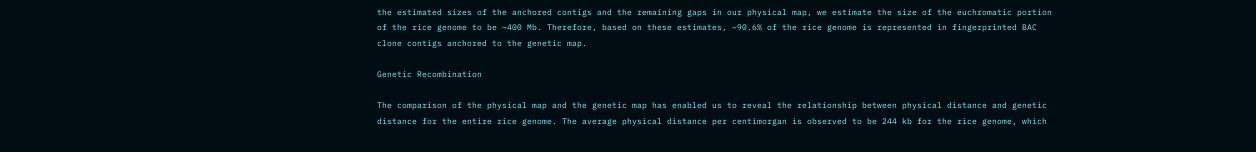the estimated sizes of the anchored contigs and the remaining gaps in our physical map, we estimate the size of the euchromatic portion of the rice genome to be ~400 Mb. Therefore, based on these estimates, ~90.6% of the rice genome is represented in fingerprinted BAC clone contigs anchored to the genetic map.

Genetic Recombination

The comparison of the physical map and the genetic map has enabled us to reveal the relationship between physical distance and genetic distance for the entire rice genome. The average physical distance per centimorgan is observed to be 244 kb for the rice genome, which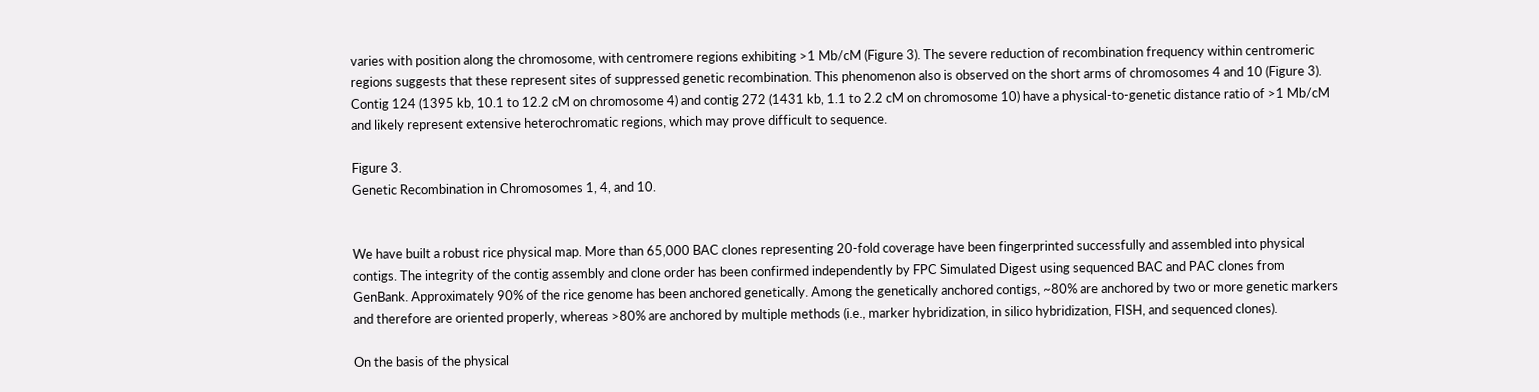varies with position along the chromosome, with centromere regions exhibiting >1 Mb/cM (Figure 3). The severe reduction of recombination frequency within centromeric regions suggests that these represent sites of suppressed genetic recombination. This phenomenon also is observed on the short arms of chromosomes 4 and 10 (Figure 3). Contig 124 (1395 kb, 10.1 to 12.2 cM on chromosome 4) and contig 272 (1431 kb, 1.1 to 2.2 cM on chromosome 10) have a physical-to-genetic distance ratio of >1 Mb/cM and likely represent extensive heterochromatic regions, which may prove difficult to sequence.

Figure 3.
Genetic Recombination in Chromosomes 1, 4, and 10.


We have built a robust rice physical map. More than 65,000 BAC clones representing 20-fold coverage have been fingerprinted successfully and assembled into physical contigs. The integrity of the contig assembly and clone order has been confirmed independently by FPC Simulated Digest using sequenced BAC and PAC clones from GenBank. Approximately 90% of the rice genome has been anchored genetically. Among the genetically anchored contigs, ~80% are anchored by two or more genetic markers and therefore are oriented properly, whereas >80% are anchored by multiple methods (i.e., marker hybridization, in silico hybridization, FISH, and sequenced clones).

On the basis of the physical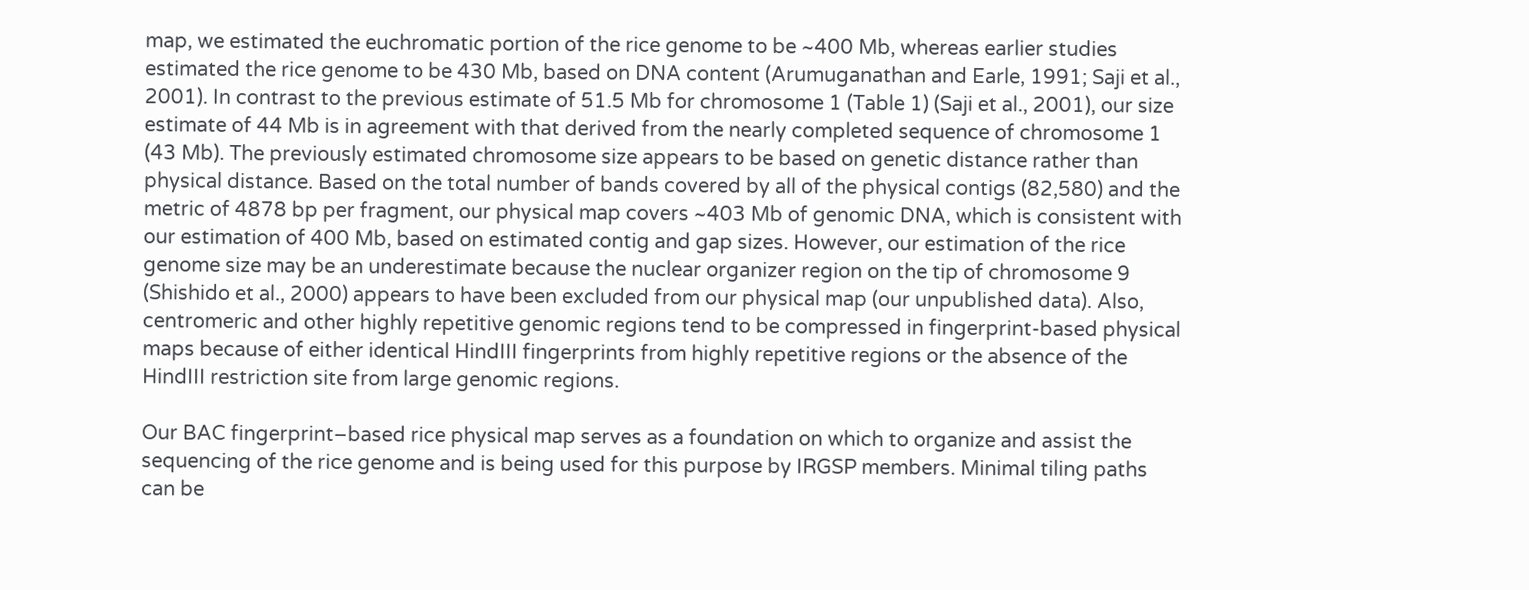map, we estimated the euchromatic portion of the rice genome to be ~400 Mb, whereas earlier studies estimated the rice genome to be 430 Mb, based on DNA content (Arumuganathan and Earle, 1991; Saji et al., 2001). In contrast to the previous estimate of 51.5 Mb for chromosome 1 (Table 1) (Saji et al., 2001), our size estimate of 44 Mb is in agreement with that derived from the nearly completed sequence of chromosome 1 (43 Mb). The previously estimated chromosome size appears to be based on genetic distance rather than physical distance. Based on the total number of bands covered by all of the physical contigs (82,580) and the metric of 4878 bp per fragment, our physical map covers ~403 Mb of genomic DNA, which is consistent with our estimation of 400 Mb, based on estimated contig and gap sizes. However, our estimation of the rice genome size may be an underestimate because the nuclear organizer region on the tip of chromosome 9 (Shishido et al., 2000) appears to have been excluded from our physical map (our unpublished data). Also, centromeric and other highly repetitive genomic regions tend to be compressed in fingerprint-based physical maps because of either identical HindIII fingerprints from highly repetitive regions or the absence of the HindIII restriction site from large genomic regions.

Our BAC fingerprint–based rice physical map serves as a foundation on which to organize and assist the sequencing of the rice genome and is being used for this purpose by IRGSP members. Minimal tiling paths can be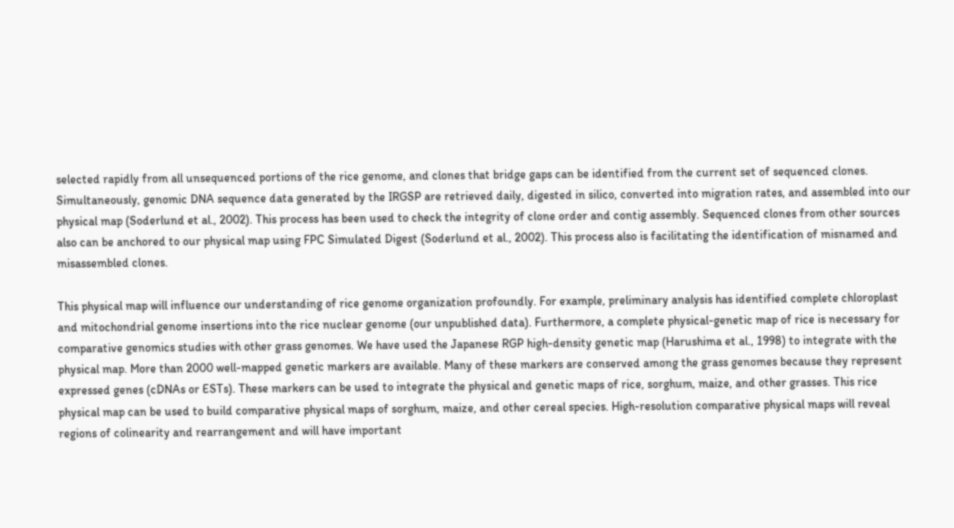selected rapidly from all unsequenced portions of the rice genome, and clones that bridge gaps can be identified from the current set of sequenced clones. Simultaneously, genomic DNA sequence data generated by the IRGSP are retrieved daily, digested in silico, converted into migration rates, and assembled into our physical map (Soderlund et al., 2002). This process has been used to check the integrity of clone order and contig assembly. Sequenced clones from other sources also can be anchored to our physical map using FPC Simulated Digest (Soderlund et al., 2002). This process also is facilitating the identification of misnamed and misassembled clones.

This physical map will influence our understanding of rice genome organization profoundly. For example, preliminary analysis has identified complete chloroplast and mitochondrial genome insertions into the rice nuclear genome (our unpublished data). Furthermore, a complete physical-genetic map of rice is necessary for comparative genomics studies with other grass genomes. We have used the Japanese RGP high-density genetic map (Harushima et al., 1998) to integrate with the physical map. More than 2000 well-mapped genetic markers are available. Many of these markers are conserved among the grass genomes because they represent expressed genes (cDNAs or ESTs). These markers can be used to integrate the physical and genetic maps of rice, sorghum, maize, and other grasses. This rice physical map can be used to build comparative physical maps of sorghum, maize, and other cereal species. High-resolution comparative physical maps will reveal regions of colinearity and rearrangement and will have important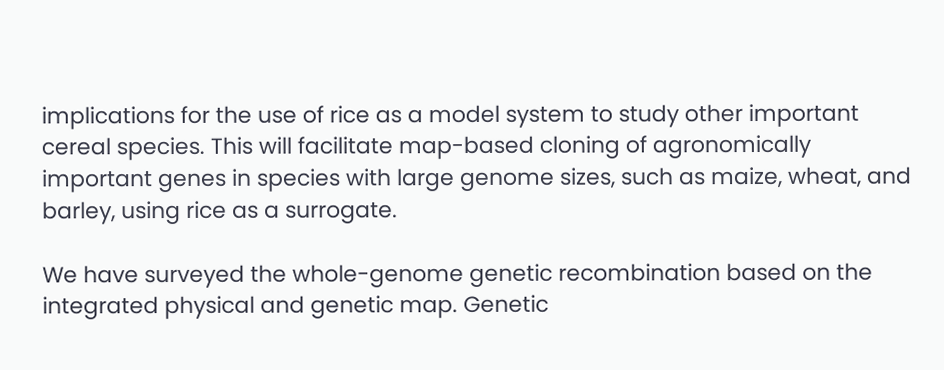implications for the use of rice as a model system to study other important cereal species. This will facilitate map-based cloning of agronomically important genes in species with large genome sizes, such as maize, wheat, and barley, using rice as a surrogate.

We have surveyed the whole-genome genetic recombination based on the integrated physical and genetic map. Genetic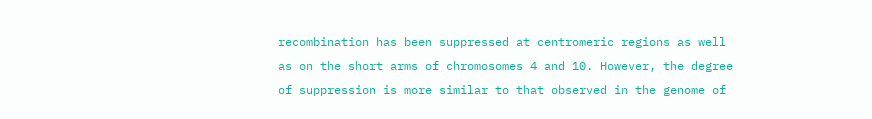recombination has been suppressed at centromeric regions as well as on the short arms of chromosomes 4 and 10. However, the degree of suppression is more similar to that observed in the genome of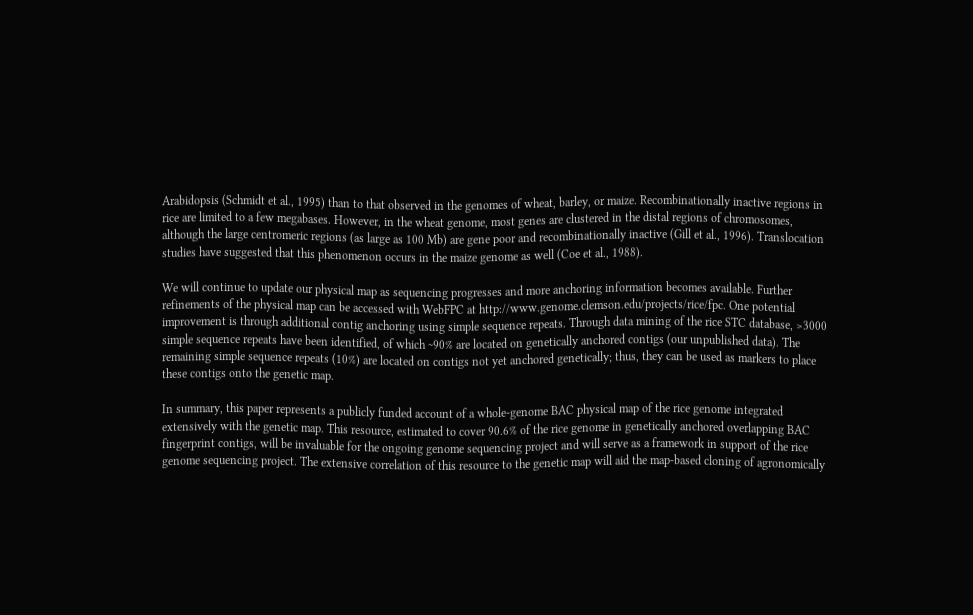Arabidopsis (Schmidt et al., 1995) than to that observed in the genomes of wheat, barley, or maize. Recombinationally inactive regions in rice are limited to a few megabases. However, in the wheat genome, most genes are clustered in the distal regions of chromosomes, although the large centromeric regions (as large as 100 Mb) are gene poor and recombinationally inactive (Gill et al., 1996). Translocation studies have suggested that this phenomenon occurs in the maize genome as well (Coe et al., 1988).

We will continue to update our physical map as sequencing progresses and more anchoring information becomes available. Further refinements of the physical map can be accessed with WebFPC at http://www.genome.clemson.edu/projects/rice/fpc. One potential improvement is through additional contig anchoring using simple sequence repeats. Through data mining of the rice STC database, >3000 simple sequence repeats have been identified, of which ~90% are located on genetically anchored contigs (our unpublished data). The remaining simple sequence repeats (10%) are located on contigs not yet anchored genetically; thus, they can be used as markers to place these contigs onto the genetic map.

In summary, this paper represents a publicly funded account of a whole-genome BAC physical map of the rice genome integrated extensively with the genetic map. This resource, estimated to cover 90.6% of the rice genome in genetically anchored overlapping BAC fingerprint contigs, will be invaluable for the ongoing genome sequencing project and will serve as a framework in support of the rice genome sequencing project. The extensive correlation of this resource to the genetic map will aid the map-based cloning of agronomically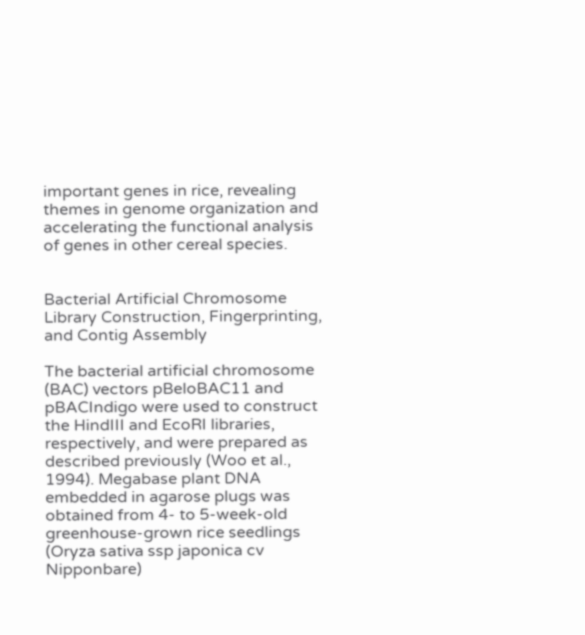important genes in rice, revealing themes in genome organization and accelerating the functional analysis of genes in other cereal species.


Bacterial Artificial Chromosome Library Construction, Fingerprinting, and Contig Assembly

The bacterial artificial chromosome (BAC) vectors pBeloBAC11 and pBACIndigo were used to construct the HindIII and EcoRI libraries, respectively, and were prepared as described previously (Woo et al., 1994). Megabase plant DNA embedded in agarose plugs was obtained from 4- to 5-week-old greenhouse-grown rice seedlings (Oryza sativa ssp japonica cv Nipponbare)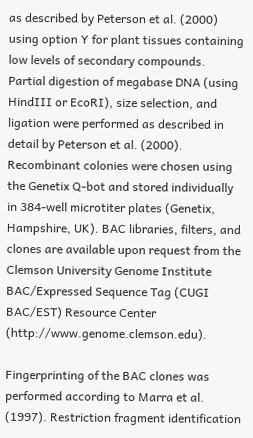as described by Peterson et al. (2000) using option Y for plant tissues containing low levels of secondary compounds. Partial digestion of megabase DNA (using HindIII or EcoRI), size selection, and ligation were performed as described in detail by Peterson et al. (2000). Recombinant colonies were chosen using the Genetix Q-bot and stored individually in 384-well microtiter plates (Genetix, Hampshire, UK). BAC libraries, filters, and clones are available upon request from the Clemson University Genome Institute BAC/Expressed Sequence Tag (CUGI BAC/EST) Resource Center (http://www.genome.clemson.edu).

Fingerprinting of the BAC clones was performed according to Marra et al. (1997). Restriction fragment identification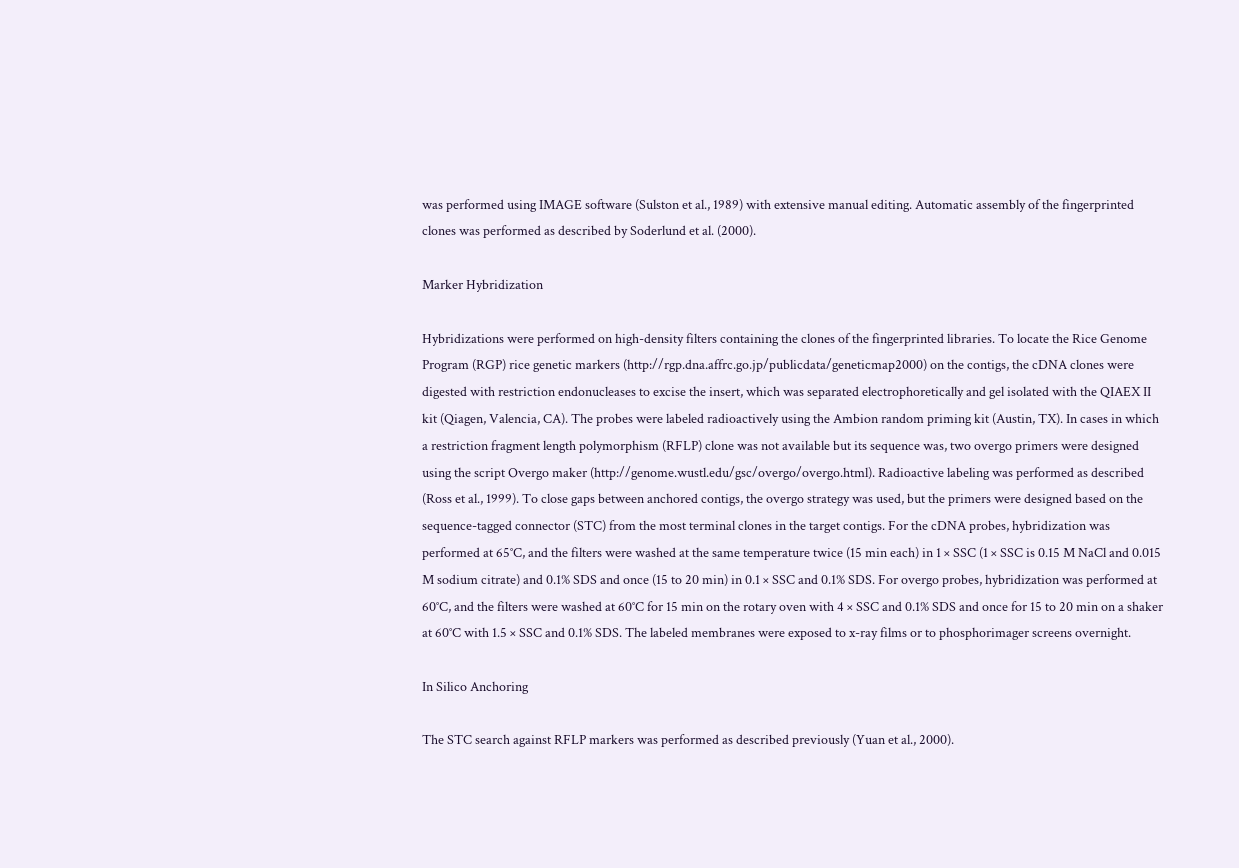was performed using IMAGE software (Sulston et al., 1989) with extensive manual editing. Automatic assembly of the fingerprinted clones was performed as described by Soderlund et al. (2000).

Marker Hybridization

Hybridizations were performed on high-density filters containing the clones of the fingerprinted libraries. To locate the Rice Genome Program (RGP) rice genetic markers (http://rgp.dna.affrc.go.jp/publicdata/geneticmap2000) on the contigs, the cDNA clones were digested with restriction endonucleases to excise the insert, which was separated electrophoretically and gel isolated with the QIAEX II kit (Qiagen, Valencia, CA). The probes were labeled radioactively using the Ambion random priming kit (Austin, TX). In cases in which a restriction fragment length polymorphism (RFLP) clone was not available but its sequence was, two overgo primers were designed using the script Overgo maker (http://genome.wustl.edu/gsc/overgo/overgo.html). Radioactive labeling was performed as described (Ross et al., 1999). To close gaps between anchored contigs, the overgo strategy was used, but the primers were designed based on the sequence-tagged connector (STC) from the most terminal clones in the target contigs. For the cDNA probes, hybridization was performed at 65°C, and the filters were washed at the same temperature twice (15 min each) in 1 × SSC (1 × SSC is 0.15 M NaCl and 0.015 M sodium citrate) and 0.1% SDS and once (15 to 20 min) in 0.1 × SSC and 0.1% SDS. For overgo probes, hybridization was performed at 60°C, and the filters were washed at 60°C for 15 min on the rotary oven with 4 × SSC and 0.1% SDS and once for 15 to 20 min on a shaker at 60°C with 1.5 × SSC and 0.1% SDS. The labeled membranes were exposed to x-ray films or to phosphorimager screens overnight.

In Silico Anchoring

The STC search against RFLP markers was performed as described previously (Yuan et al., 2000).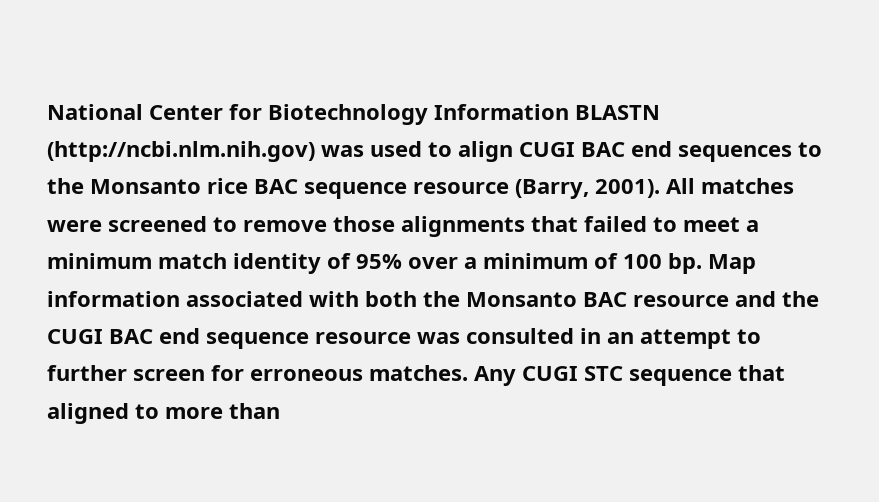National Center for Biotechnology Information BLASTN (http://ncbi.nlm.nih.gov) was used to align CUGI BAC end sequences to the Monsanto rice BAC sequence resource (Barry, 2001). All matches were screened to remove those alignments that failed to meet a minimum match identity of 95% over a minimum of 100 bp. Map information associated with both the Monsanto BAC resource and the CUGI BAC end sequence resource was consulted in an attempt to further screen for erroneous matches. Any CUGI STC sequence that aligned to more than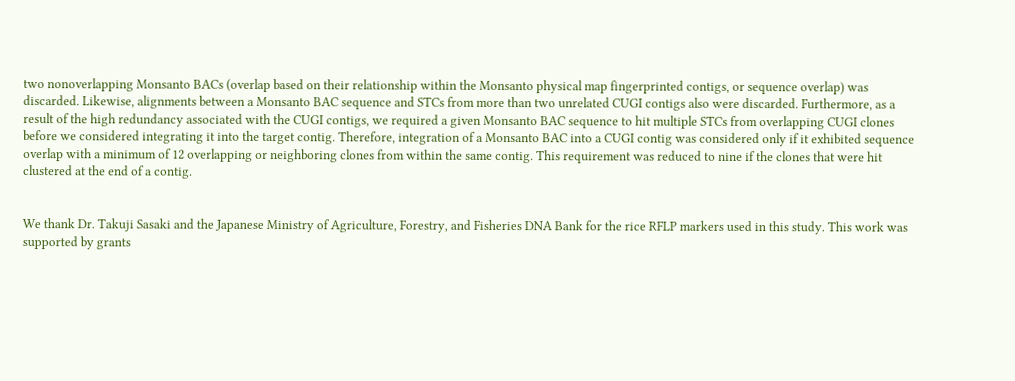two nonoverlapping Monsanto BACs (overlap based on their relationship within the Monsanto physical map fingerprinted contigs, or sequence overlap) was discarded. Likewise, alignments between a Monsanto BAC sequence and STCs from more than two unrelated CUGI contigs also were discarded. Furthermore, as a result of the high redundancy associated with the CUGI contigs, we required a given Monsanto BAC sequence to hit multiple STCs from overlapping CUGI clones before we considered integrating it into the target contig. Therefore, integration of a Monsanto BAC into a CUGI contig was considered only if it exhibited sequence overlap with a minimum of 12 overlapping or neighboring clones from within the same contig. This requirement was reduced to nine if the clones that were hit clustered at the end of a contig.


We thank Dr. Takuji Sasaki and the Japanese Ministry of Agriculture, Forestry, and Fisheries DNA Bank for the rice RFLP markers used in this study. This work was supported by grants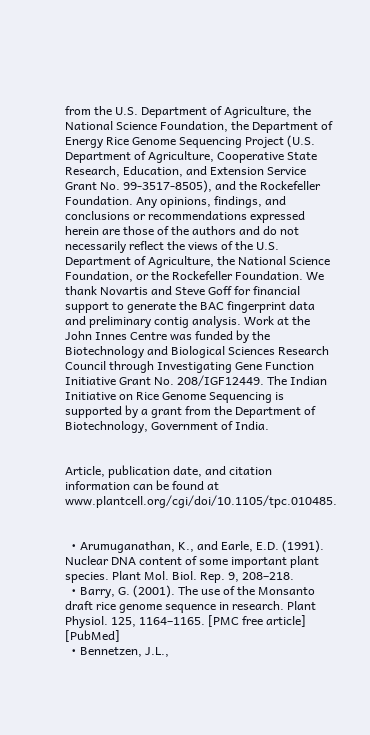from the U.S. Department of Agriculture, the National Science Foundation, the Department of Energy Rice Genome Sequencing Project (U.S. Department of Agriculture, Cooperative State Research, Education, and Extension Service Grant No. 99-3517-8505), and the Rockefeller Foundation. Any opinions, findings, and conclusions or recommendations expressed herein are those of the authors and do not necessarily reflect the views of the U.S. Department of Agriculture, the National Science Foundation, or the Rockefeller Foundation. We thank Novartis and Steve Goff for financial support to generate the BAC fingerprint data and preliminary contig analysis. Work at the John Innes Centre was funded by the Biotechnology and Biological Sciences Research Council through Investigating Gene Function Initiative Grant No. 208/IGF12449. The Indian Initiative on Rice Genome Sequencing is supported by a grant from the Department of Biotechnology, Government of India.


Article, publication date, and citation information can be found at www.plantcell.org/cgi/doi/10.1105/tpc.010485.


  • Arumuganathan, K., and Earle, E.D. (1991). Nuclear DNA content of some important plant species. Plant Mol. Biol. Rep. 9, 208–218.
  • Barry, G. (2001). The use of the Monsanto draft rice genome sequence in research. Plant Physiol. 125, 1164–1165. [PMC free article] [PubMed]
  • Bennetzen, J.L.,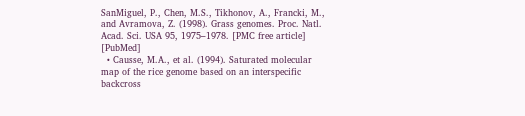SanMiguel, P., Chen, M.S., Tikhonov, A., Francki, M., and Avramova, Z. (1998). Grass genomes. Proc. Natl. Acad. Sci. USA 95, 1975–1978. [PMC free article] [PubMed]
  • Causse, M.A., et al. (1994). Saturated molecular map of the rice genome based on an interspecific backcross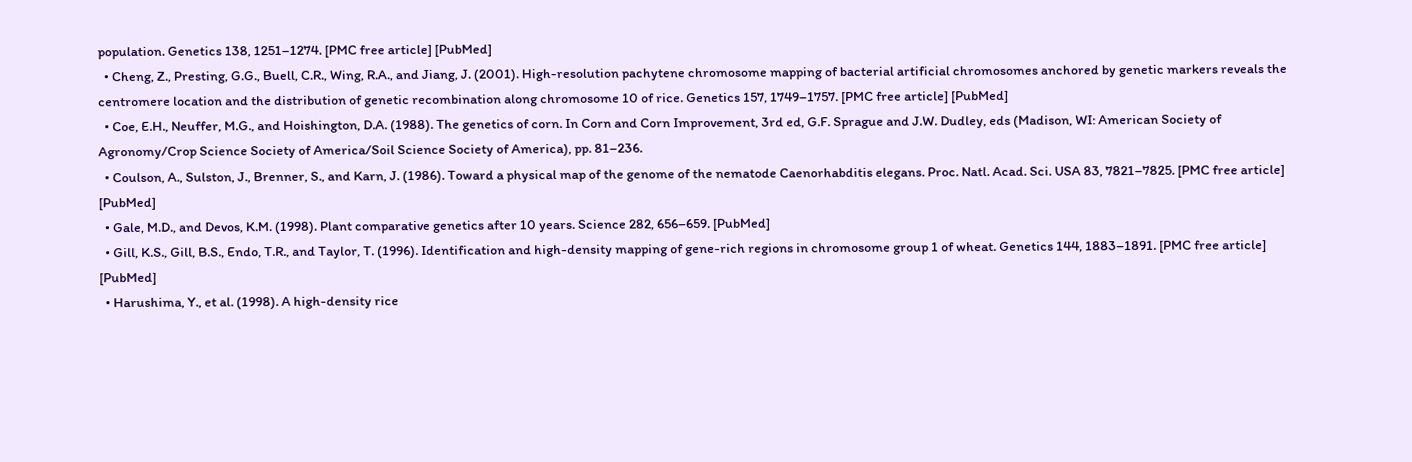population. Genetics 138, 1251–1274. [PMC free article] [PubMed]
  • Cheng, Z., Presting, G.G., Buell, C.R., Wing, R.A., and Jiang, J. (2001). High-resolution pachytene chromosome mapping of bacterial artificial chromosomes anchored by genetic markers reveals the centromere location and the distribution of genetic recombination along chromosome 10 of rice. Genetics 157, 1749–1757. [PMC free article] [PubMed]
  • Coe, E.H., Neuffer, M.G., and Hoishington, D.A. (1988). The genetics of corn. In Corn and Corn Improvement, 3rd ed, G.F. Sprague and J.W. Dudley, eds (Madison, WI: American Society of Agronomy/Crop Science Society of America/Soil Science Society of America), pp. 81–236.
  • Coulson, A., Sulston, J., Brenner, S., and Karn, J. (1986). Toward a physical map of the genome of the nematode Caenorhabditis elegans. Proc. Natl. Acad. Sci. USA 83, 7821–7825. [PMC free article] [PubMed]
  • Gale, M.D., and Devos, K.M. (1998). Plant comparative genetics after 10 years. Science 282, 656–659. [PubMed]
  • Gill, K.S., Gill, B.S., Endo, T.R., and Taylor, T. (1996). Identification and high-density mapping of gene-rich regions in chromosome group 1 of wheat. Genetics 144, 1883–1891. [PMC free article] [PubMed]
  • Harushima, Y., et al. (1998). A high-density rice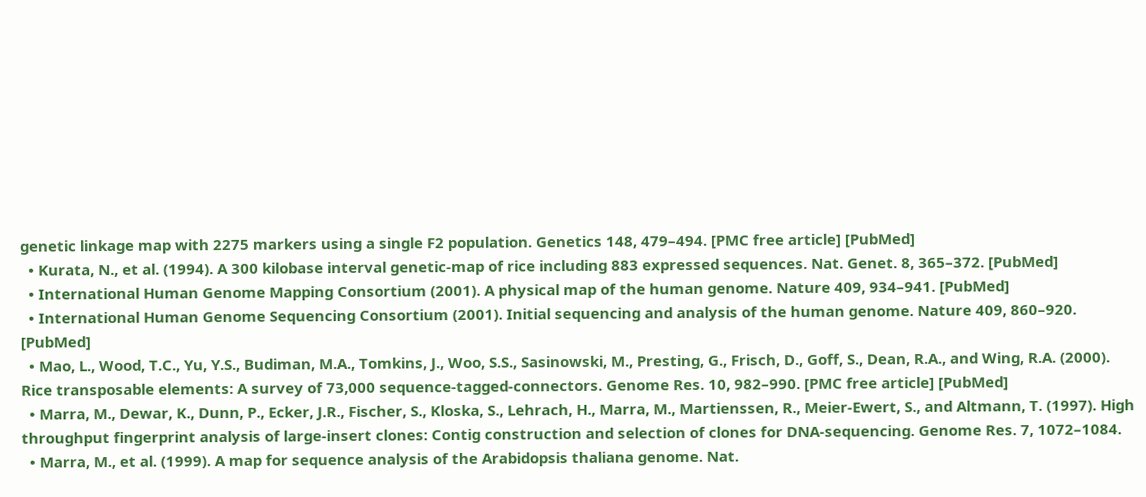genetic linkage map with 2275 markers using a single F2 population. Genetics 148, 479–494. [PMC free article] [PubMed]
  • Kurata, N., et al. (1994). A 300 kilobase interval genetic-map of rice including 883 expressed sequences. Nat. Genet. 8, 365–372. [PubMed]
  • International Human Genome Mapping Consortium (2001). A physical map of the human genome. Nature 409, 934–941. [PubMed]
  • International Human Genome Sequencing Consortium (2001). Initial sequencing and analysis of the human genome. Nature 409, 860–920. [PubMed]
  • Mao, L., Wood, T.C., Yu, Y.S., Budiman, M.A., Tomkins, J., Woo, S.S., Sasinowski, M., Presting, G., Frisch, D., Goff, S., Dean, R.A., and Wing, R.A. (2000). Rice transposable elements: A survey of 73,000 sequence-tagged-connectors. Genome Res. 10, 982–990. [PMC free article] [PubMed]
  • Marra, M., Dewar, K., Dunn, P., Ecker, J.R., Fischer, S., Kloska, S., Lehrach, H., Marra, M., Martienssen, R., Meier-Ewert, S., and Altmann, T. (1997). High throughput fingerprint analysis of large-insert clones: Contig construction and selection of clones for DNA-sequencing. Genome Res. 7, 1072–1084.
  • Marra, M., et al. (1999). A map for sequence analysis of the Arabidopsis thaliana genome. Nat.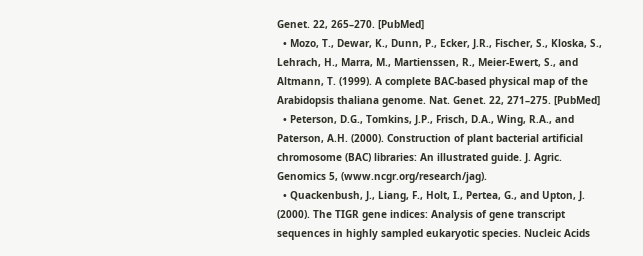Genet. 22, 265–270. [PubMed]
  • Mozo, T., Dewar, K., Dunn, P., Ecker, J.R., Fischer, S., Kloska, S., Lehrach, H., Marra, M., Martienssen, R., Meier-Ewert, S., and Altmann, T. (1999). A complete BAC-based physical map of the Arabidopsis thaliana genome. Nat. Genet. 22, 271–275. [PubMed]
  • Peterson, D.G., Tomkins, J.P., Frisch, D.A., Wing, R.A., and Paterson, A.H. (2000). Construction of plant bacterial artificial chromosome (BAC) libraries: An illustrated guide. J. Agric. Genomics 5, (www.ncgr.org/research/jag).
  • Quackenbush, J., Liang, F., Holt, I., Pertea, G., and Upton, J. (2000). The TIGR gene indices: Analysis of gene transcript sequences in highly sampled eukaryotic species. Nucleic Acids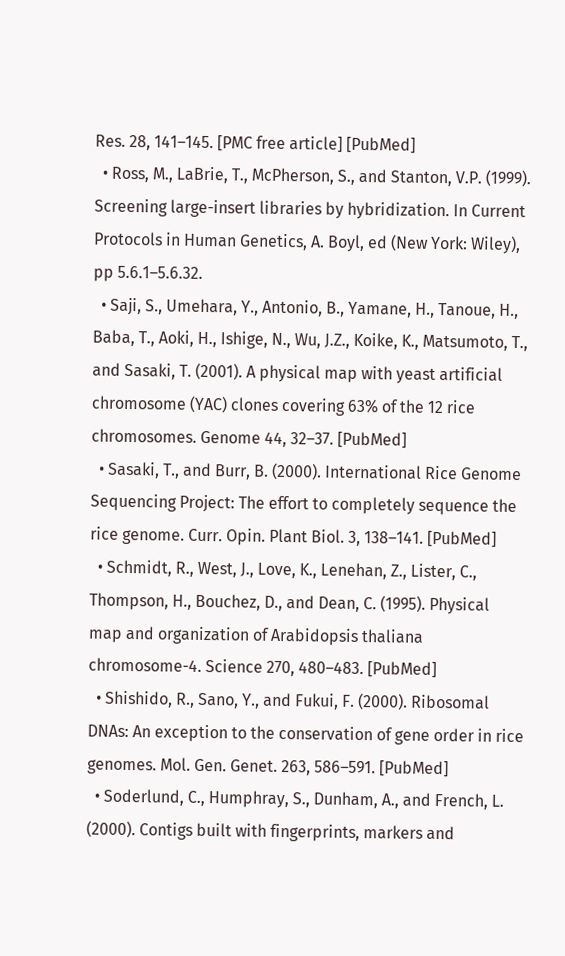Res. 28, 141–145. [PMC free article] [PubMed]
  • Ross, M., LaBrie, T., McPherson, S., and Stanton, V.P. (1999). Screening large-insert libraries by hybridization. In Current Protocols in Human Genetics, A. Boyl, ed (New York: Wiley), pp 5.6.1–5.6.32.
  • Saji, S., Umehara, Y., Antonio, B., Yamane, H., Tanoue, H., Baba, T., Aoki, H., Ishige, N., Wu, J.Z., Koike, K., Matsumoto, T., and Sasaki, T. (2001). A physical map with yeast artificial chromosome (YAC) clones covering 63% of the 12 rice chromosomes. Genome 44, 32–37. [PubMed]
  • Sasaki, T., and Burr, B. (2000). International Rice Genome Sequencing Project: The effort to completely sequence the rice genome. Curr. Opin. Plant Biol. 3, 138–141. [PubMed]
  • Schmidt, R., West, J., Love, K., Lenehan, Z., Lister, C., Thompson, H., Bouchez, D., and Dean, C. (1995). Physical map and organization of Arabidopsis thaliana chromosome-4. Science 270, 480–483. [PubMed]
  • Shishido, R., Sano, Y., and Fukui, F. (2000). Ribosomal DNAs: An exception to the conservation of gene order in rice genomes. Mol. Gen. Genet. 263, 586–591. [PubMed]
  • Soderlund, C., Humphray, S., Dunham, A., and French, L. (2000). Contigs built with fingerprints, markers and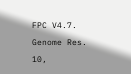FPC V4.7. Genome Res. 10,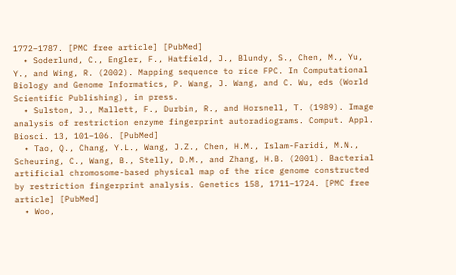1772–1787. [PMC free article] [PubMed]
  • Soderlund, C., Engler, F., Hatfield, J., Blundy, S., Chen, M., Yu, Y., and Wing, R. (2002). Mapping sequence to rice FPC. In Computational Biology and Genome Informatics, P. Wang, J. Wang, and C. Wu, eds (World Scientific Publishing), in press.
  • Sulston, J., Mallett, F., Durbin, R., and Horsnell, T. (1989). Image analysis of restriction enzyme fingerprint autoradiograms. Comput. Appl. Biosci. 13, 101–106. [PubMed]
  • Tao, Q., Chang, Y.L., Wang, J.Z., Chen, H.M., Islam-Faridi, M.N., Scheuring, C., Wang, B., Stelly, D.M., and Zhang, H.B. (2001). Bacterial artificial chromosome-based physical map of the rice genome constructed by restriction fingerprint analysis. Genetics 158, 1711–1724. [PMC free article] [PubMed]
  • Woo,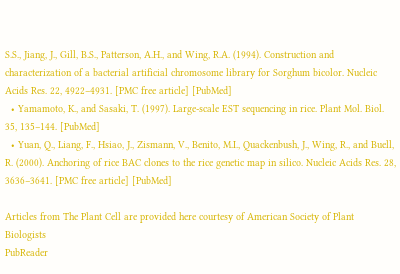S.S., Jiang, J., Gill, B.S., Patterson, A.H., and Wing, R.A. (1994). Construction and characterization of a bacterial artificial chromosome library for Sorghum bicolor. Nucleic Acids Res. 22, 4922–4931. [PMC free article] [PubMed]
  • Yamamoto, K., and Sasaki, T. (1997). Large-scale EST sequencing in rice. Plant Mol. Biol. 35, 135–144. [PubMed]
  • Yuan, Q., Liang, F., Hsiao, J., Zismann, V., Benito, M.I., Quackenbush, J., Wing, R., and Buell, R. (2000). Anchoring of rice BAC clones to the rice genetic map in silico. Nucleic Acids Res. 28, 3636–3641. [PMC free article] [PubMed]

Articles from The Plant Cell are provided here courtesy of American Society of Plant Biologists
PubReader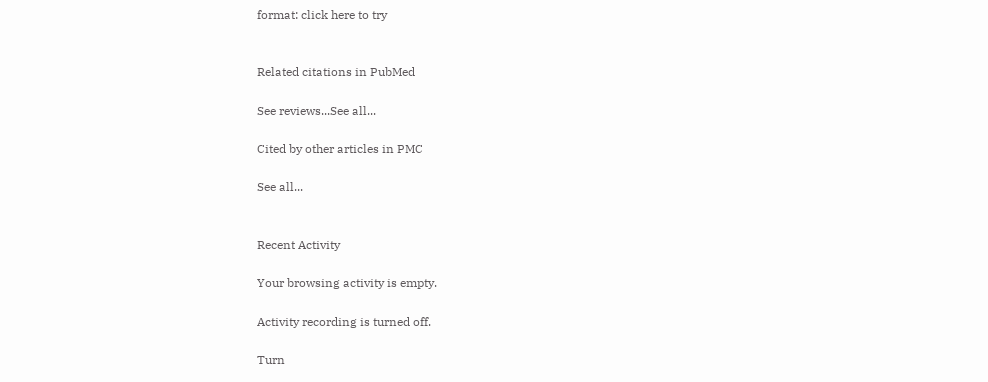format: click here to try


Related citations in PubMed

See reviews...See all...

Cited by other articles in PMC

See all...


Recent Activity

Your browsing activity is empty.

Activity recording is turned off.

Turn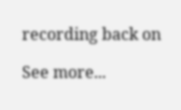recording back on

See more...